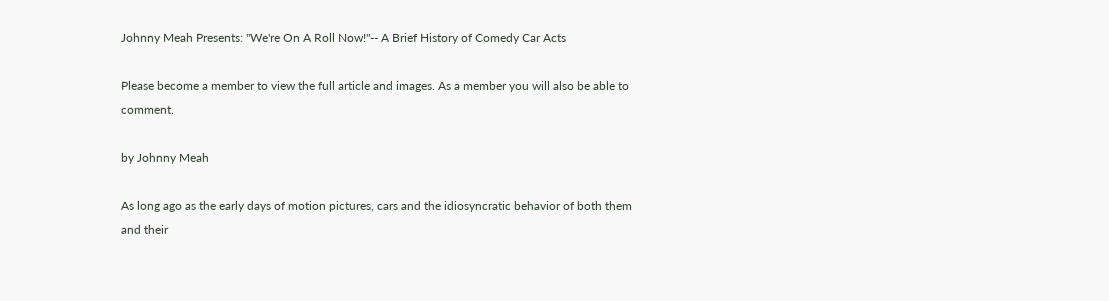Johnny Meah Presents: "We're On A Roll Now!"-- A Brief History of Comedy Car Acts

Please become a member to view the full article and images. As a member you will also be able to comment.

by Johnny Meah

As long ago as the early days of motion pictures, cars and the idiosyncratic behavior of both them and their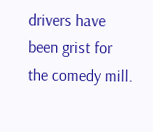drivers have been grist for the comedy mill.